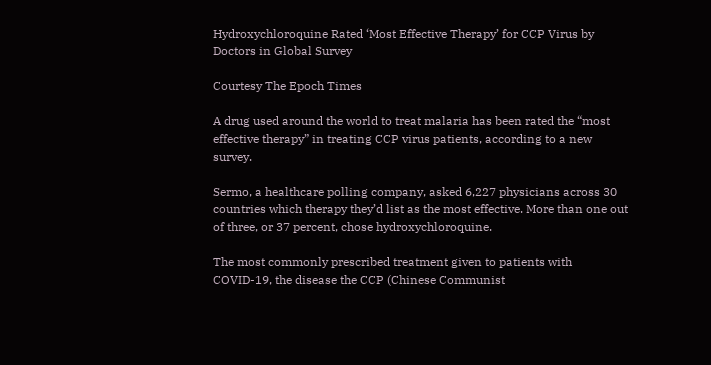Hydroxychloroquine Rated ‘Most Effective Therapy’ for CCP Virus by Doctors in Global Survey

Courtesy The Epoch Times

A drug used around the world to treat malaria has been rated the “most effective therapy” in treating CCP virus patients, according to a new survey.

Sermo, a healthcare polling company, asked 6,227 physicians across 30 countries which therapy they’d list as the most effective. More than one out of three, or 37 percent, chose hydroxychloroquine.

The most commonly prescribed treatment given to patients with COVID-19, the disease the CCP (Chinese Communist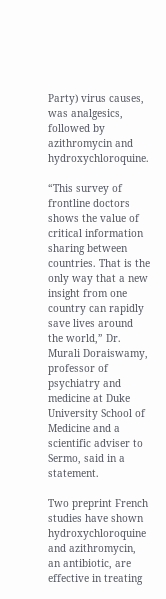Party) virus causes, was analgesics, followed by azithromycin and hydroxychloroquine.

“This survey of frontline doctors shows the value of critical information sharing between countries. That is the only way that a new insight from one country can rapidly save lives around the world,” Dr. Murali Doraiswamy, professor of psychiatry and medicine at Duke University School of Medicine and a scientific adviser to Sermo, said in a statement.

Two preprint French studies have shown hydroxychloroquine and azithromycin, an antibiotic, are effective in treating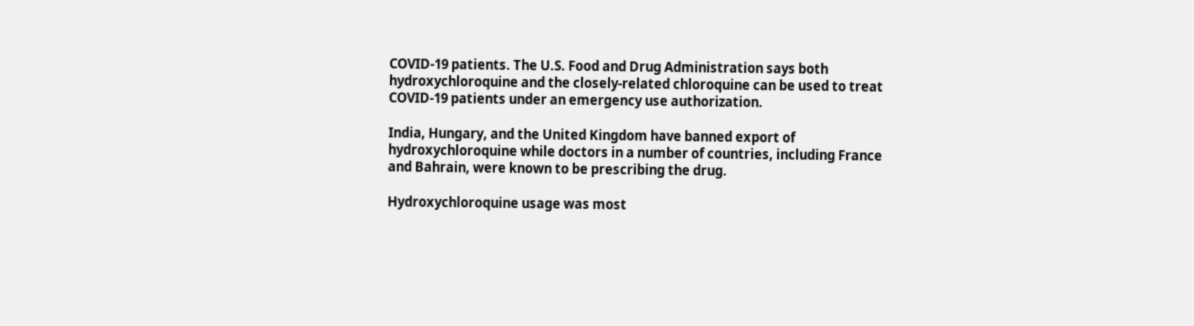COVID-19 patients. The U.S. Food and Drug Administration says both hydroxychloroquine and the closely-related chloroquine can be used to treat COVID-19 patients under an emergency use authorization.

India, Hungary, and the United Kingdom have banned export of hydroxychloroquine while doctors in a number of countries, including France and Bahrain, were known to be prescribing the drug.

Hydroxychloroquine usage was most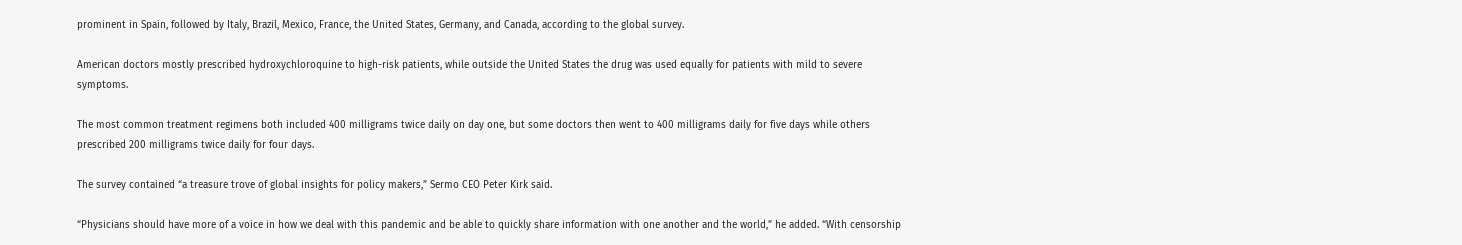prominent in Spain, followed by Italy, Brazil, Mexico, France, the United States, Germany, and Canada, according to the global survey.

American doctors mostly prescribed hydroxychloroquine to high-risk patients, while outside the United States the drug was used equally for patients with mild to severe symptoms.

The most common treatment regimens both included 400 milligrams twice daily on day one, but some doctors then went to 400 milligrams daily for five days while others prescribed 200 milligrams twice daily for four days.

The survey contained “a treasure trove of global insights for policy makers,” Sermo CEO Peter Kirk said.

“Physicians should have more of a voice in how we deal with this pandemic and be able to quickly share information with one another and the world,” he added. “With censorship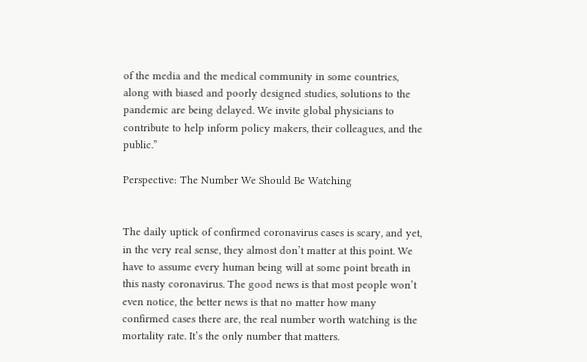of the media and the medical community in some countries, along with biased and poorly designed studies, solutions to the pandemic are being delayed. We invite global physicians to contribute to help inform policy makers, their colleagues, and the public.”

Perspective: The Number We Should Be Watching


The daily uptick of confirmed coronavirus cases is scary, and yet, in the very real sense, they almost don’t matter at this point. We have to assume every human being will at some point breath in this nasty coronavirus. The good news is that most people won’t even notice, the better news is that no matter how many confirmed cases there are, the real number worth watching is the mortality rate. It’s the only number that matters.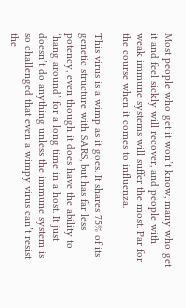Most people who get it won’t know, many who get it and feel sickly will recover, and people with weak immune systems will suffer the most. Par for the course when it comes to influenza.

This virus is a wimp as it goes. It shares 75% of its genetic structure with SARS, but has far less potency, even though it does have the ability to ‘hang around’ for a long time in a host. It just doesn’t do anything unless the immune system is so challenged that even a wimpy virus can’t resist the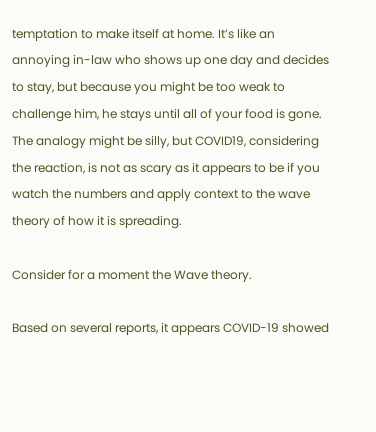temptation to make itself at home. It’s like an annoying in-law who shows up one day and decides to stay, but because you might be too weak to challenge him, he stays until all of your food is gone. The analogy might be silly, but COVID19, considering the reaction, is not as scary as it appears to be if you watch the numbers and apply context to the wave theory of how it is spreading.

Consider for a moment the Wave theory.

Based on several reports, it appears COVID-19 showed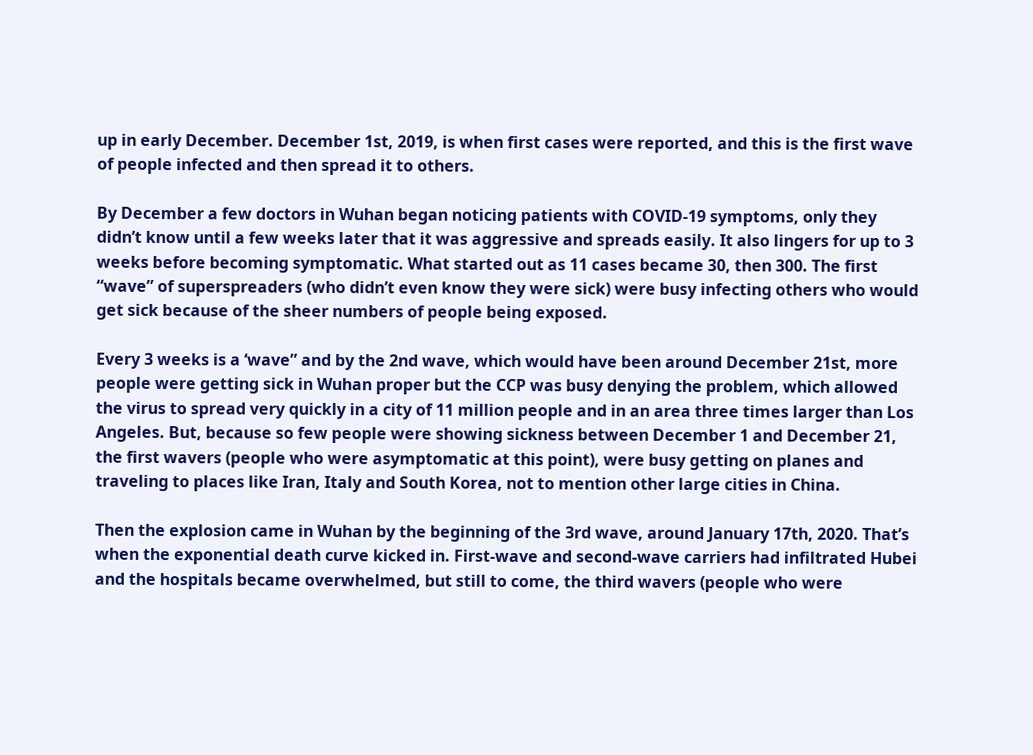up in early December. December 1st, 2019, is when first cases were reported, and this is the first wave of people infected and then spread it to others.

By December a few doctors in Wuhan began noticing patients with COVID-19 symptoms, only they didn’t know until a few weeks later that it was aggressive and spreads easily. It also lingers for up to 3 weeks before becoming symptomatic. What started out as 11 cases became 30, then 300. The first “wave” of superspreaders (who didn’t even know they were sick) were busy infecting others who would get sick because of the sheer numbers of people being exposed.

Every 3 weeks is a ‘wave” and by the 2nd wave, which would have been around December 21st, more people were getting sick in Wuhan proper but the CCP was busy denying the problem, which allowed the virus to spread very quickly in a city of 11 million people and in an area three times larger than Los Angeles. But, because so few people were showing sickness between December 1 and December 21, the first wavers (people who were asymptomatic at this point), were busy getting on planes and traveling to places like Iran, Italy and South Korea, not to mention other large cities in China.

Then the explosion came in Wuhan by the beginning of the 3rd wave, around January 17th, 2020. That’s when the exponential death curve kicked in. First-wave and second-wave carriers had infiltrated Hubei and the hospitals became overwhelmed, but still to come, the third wavers (people who were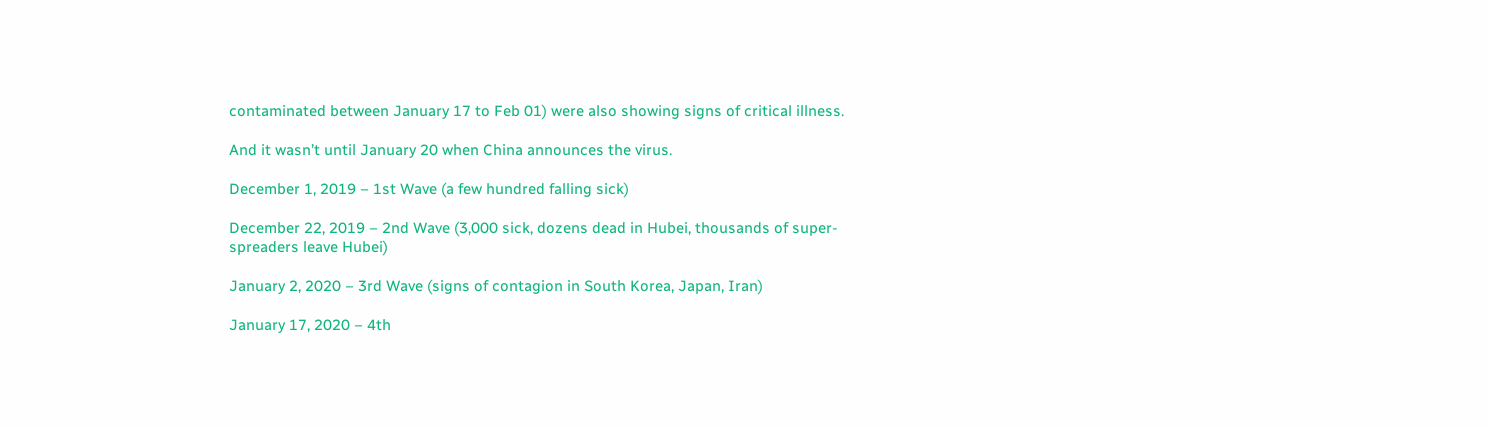contaminated between January 17 to Feb 01) were also showing signs of critical illness.

And it wasn’t until January 20 when China announces the virus.

December 1, 2019 – 1st Wave (a few hundred falling sick)

December 22, 2019 – 2nd Wave (3,000 sick, dozens dead in Hubei, thousands of super-spreaders leave Hubei)

January 2, 2020 – 3rd Wave (signs of contagion in South Korea, Japan, Iran)

January 17, 2020 – 4th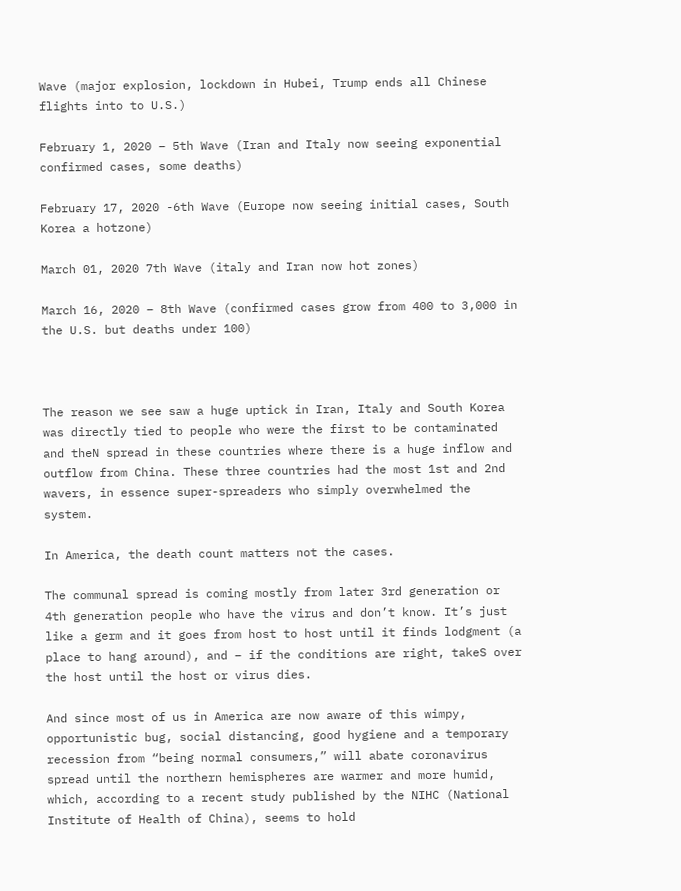Wave (major explosion, lockdown in Hubei, Trump ends all Chinese flights into to U.S.)

February 1, 2020 – 5th Wave (Iran and Italy now seeing exponential confirmed cases, some deaths)

February 17, 2020 -6th Wave (Europe now seeing initial cases, South Korea a hotzone)

March 01, 2020 7th Wave (italy and Iran now hot zones)

March 16, 2020 – 8th Wave (confirmed cases grow from 400 to 3,000 in the U.S. but deaths under 100)



The reason we see saw a huge uptick in Iran, Italy and South Korea was directly tied to people who were the first to be contaminated and theN spread in these countries where there is a huge inflow and outflow from China. These three countries had the most 1st and 2nd wavers, in essence super-spreaders who simply overwhelmed the system.

In America, the death count matters not the cases.

The communal spread is coming mostly from later 3rd generation or 4th generation people who have the virus and don’t know. It’s just like a germ and it goes from host to host until it finds lodgment (a place to hang around), and – if the conditions are right, takeS over the host until the host or virus dies.

And since most of us in America are now aware of this wimpy, opportunistic bug, social distancing, good hygiene and a temporary recession from “being normal consumers,” will abate coronavirus spread until the northern hemispheres are warmer and more humid, which, according to a recent study published by the NIHC (National Institute of Health of China), seems to hold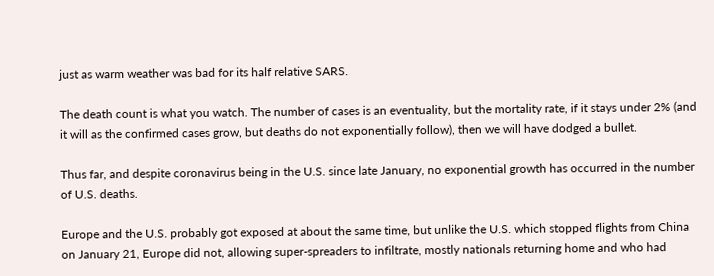just as warm weather was bad for its half relative SARS.

The death count is what you watch. The number of cases is an eventuality, but the mortality rate, if it stays under 2% (and it will as the confirmed cases grow, but deaths do not exponentially follow), then we will have dodged a bullet.

Thus far, and despite coronavirus being in the U.S. since late January, no exponential growth has occurred in the number of U.S. deaths.

Europe and the U.S. probably got exposed at about the same time, but unlike the U.S. which stopped flights from China on January 21, Europe did not, allowing super-spreaders to infiltrate, mostly nationals returning home and who had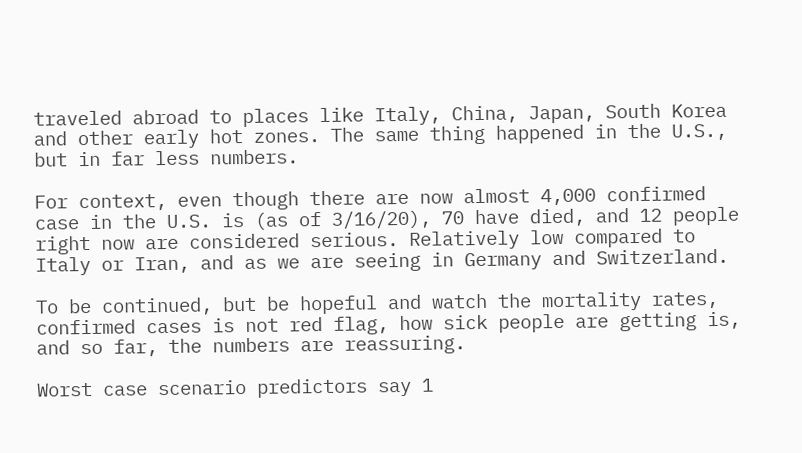traveled abroad to places like Italy, China, Japan, South Korea and other early hot zones. The same thing happened in the U.S., but in far less numbers.

For context, even though there are now almost 4,000 confirmed case in the U.S. is (as of 3/16/20), 70 have died, and 12 people right now are considered serious. Relatively low compared to Italy or Iran, and as we are seeing in Germany and Switzerland.

To be continued, but be hopeful and watch the mortality rates, confirmed cases is not red flag, how sick people are getting is, and so far, the numbers are reassuring.

Worst case scenario predictors say 1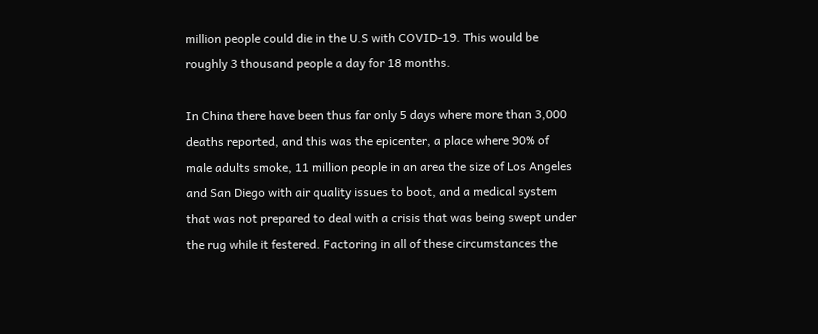million people could die in the U.S with COVID-19. This would be roughly 3 thousand people a day for 18 months.

In China there have been thus far only 5 days where more than 3,000 deaths reported, and this was the epicenter, a place where 90% of male adults smoke, 11 million people in an area the size of Los Angeles and San Diego with air quality issues to boot, and a medical system that was not prepared to deal with a crisis that was being swept under the rug while it festered. Factoring in all of these circumstances the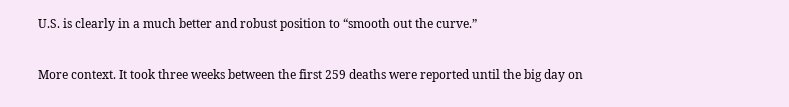U.S. is clearly in a much better and robust position to “smooth out the curve.”

More context. It took three weeks between the first 259 deaths were reported until the big day on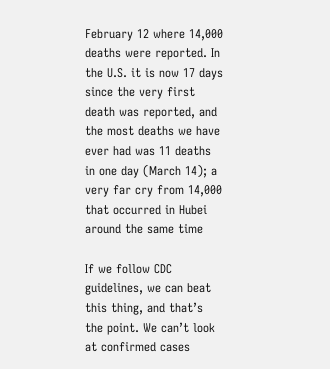February 12 where 14,000 deaths were reported. In the U.S. it is now 17 days since the very first death was reported, and the most deaths we have ever had was 11 deaths in one day (March 14); a very far cry from 14,000 that occurred in Hubei around the same time

If we follow CDC guidelines, we can beat this thing, and that’s the point. We can’t look at confirmed cases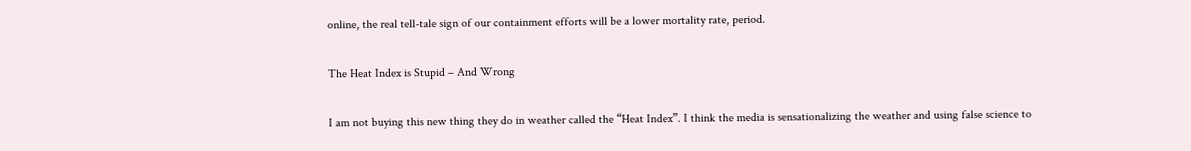online, the real tell-tale sign of our containment efforts will be a lower mortality rate, period.

The Heat Index is Stupid – And Wrong

I am not buying this new thing they do in weather called the “Heat Index”. I think the media is sensationalizing the weather and using false science to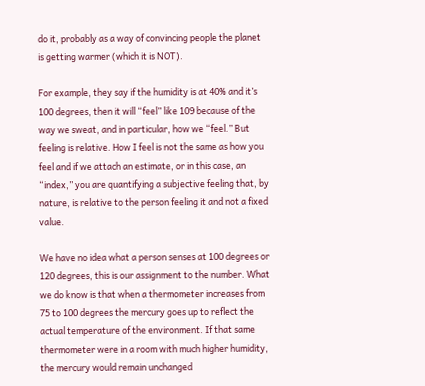do it, probably as a way of convincing people the planet is getting warmer (which it is NOT).

For example, they say if the humidity is at 40% and it’s 100 degrees, then it will “feel” like 109 because of the way we sweat, and in particular, how we “feel.” But feeling is relative. How I feel is not the same as how you feel and if we attach an estimate, or in this case, an “index,” you are quantifying a subjective feeling that, by nature, is relative to the person feeling it and not a fixed value.

We have no idea what a person senses at 100 degrees or 120 degrees, this is our assignment to the number. What we do know is that when a thermometer increases from 75 to 100 degrees the mercury goes up to reflect the actual temperature of the environment. If that same thermometer were in a room with much higher humidity, the mercury would remain unchanged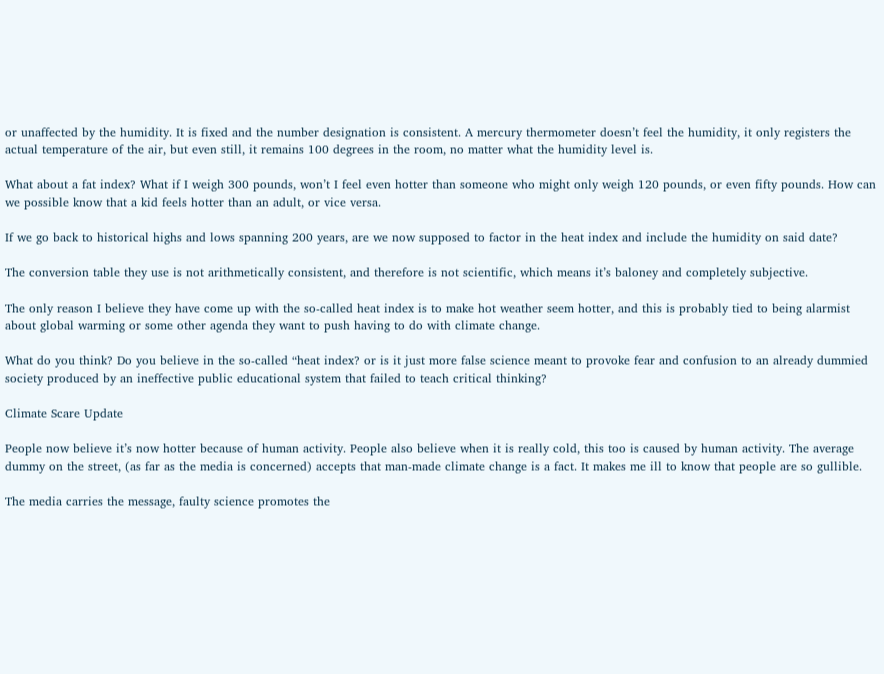or unaffected by the humidity. It is fixed and the number designation is consistent. A mercury thermometer doesn’t feel the humidity, it only registers the actual temperature of the air, but even still, it remains 100 degrees in the room, no matter what the humidity level is.

What about a fat index? What if I weigh 300 pounds, won’t I feel even hotter than someone who might only weigh 120 pounds, or even fifty pounds. How can we possible know that a kid feels hotter than an adult, or vice versa.

If we go back to historical highs and lows spanning 200 years, are we now supposed to factor in the heat index and include the humidity on said date?

The conversion table they use is not arithmetically consistent, and therefore is not scientific, which means it’s baloney and completely subjective.

The only reason I believe they have come up with the so-called heat index is to make hot weather seem hotter, and this is probably tied to being alarmist about global warming or some other agenda they want to push having to do with climate change.

What do you think? Do you believe in the so-called “heat index? or is it just more false science meant to provoke fear and confusion to an already dummied society produced by an ineffective public educational system that failed to teach critical thinking?

Climate Scare Update

People now believe it’s now hotter because of human activity. People also believe when it is really cold, this too is caused by human activity. The average dummy on the street, (as far as the media is concerned) accepts that man-made climate change is a fact. It makes me ill to know that people are so gullible.

The media carries the message, faulty science promotes the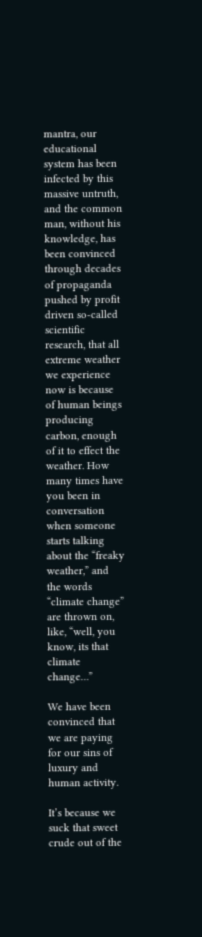mantra, our educational system has been infected by this massive untruth, and the common man, without his knowledge, has been convinced through decades of propaganda pushed by profit driven so-called scientific research, that all extreme weather we experience now is because of human beings producing carbon, enough of it to effect the weather. How many times have you been in conversation when someone starts talking about the “freaky weather,” and the words “climate change” are thrown on, like, “well, you know, its that climate change…”

We have been convinced that we are paying for our sins of luxury and human activity.

It’s because we suck that sweet crude out of the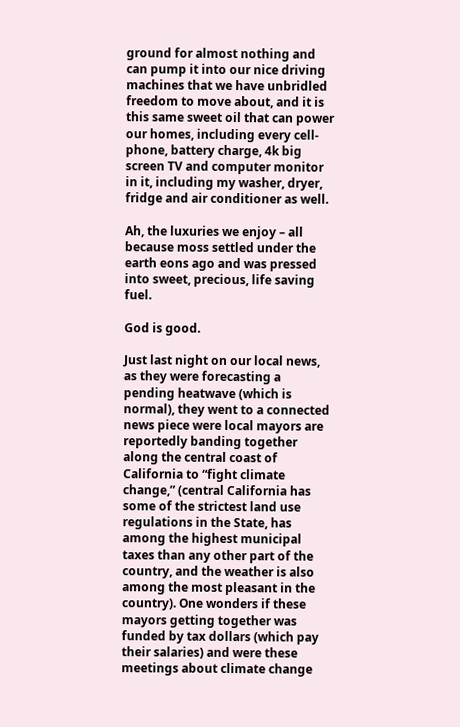ground for almost nothing and can pump it into our nice driving machines that we have unbridled freedom to move about, and it is this same sweet oil that can power our homes, including every cell-phone, battery charge, 4k big screen TV and computer monitor in it, including my washer, dryer, fridge and air conditioner as well.

Ah, the luxuries we enjoy – all because moss settled under the earth eons ago and was pressed into sweet, precious, life saving fuel.

God is good.

Just last night on our local news, as they were forecasting a pending heatwave (which is normal), they went to a connected news piece were local mayors are reportedly banding together along the central coast of California to “fight climate change,” (central California has some of the strictest land use regulations in the State, has among the highest municipal taxes than any other part of the country, and the weather is also among the most pleasant in the country). One wonders if these mayors getting together was funded by tax dollars (which pay their salaries) and were these meetings about climate change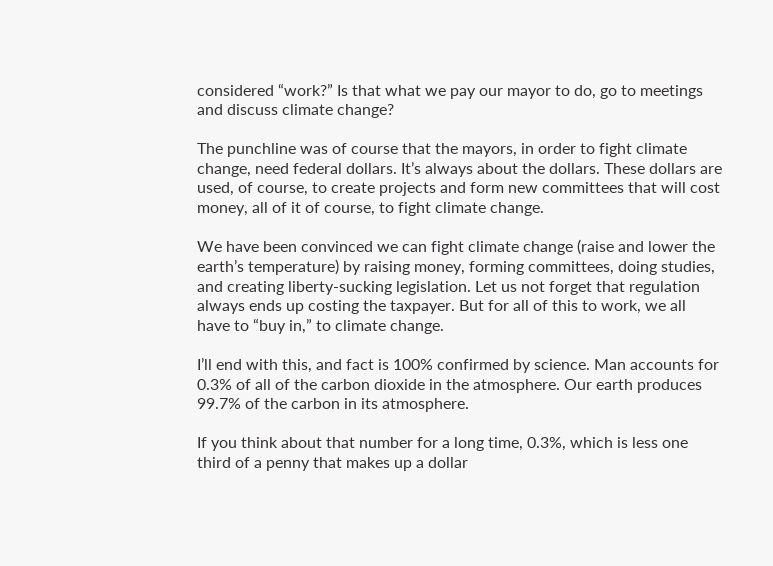considered “work?” Is that what we pay our mayor to do, go to meetings and discuss climate change?

The punchline was of course that the mayors, in order to fight climate change, need federal dollars. It’s always about the dollars. These dollars are used, of course, to create projects and form new committees that will cost money, all of it of course, to fight climate change.

We have been convinced we can fight climate change (raise and lower the earth’s temperature) by raising money, forming committees, doing studies, and creating liberty-sucking legislation. Let us not forget that regulation always ends up costing the taxpayer. But for all of this to work, we all have to “buy in,” to climate change.

I’ll end with this, and fact is 100% confirmed by science. Man accounts for 0.3% of all of the carbon dioxide in the atmosphere. Our earth produces 99.7% of the carbon in its atmosphere.

If you think about that number for a long time, 0.3%, which is less one third of a penny that makes up a dollar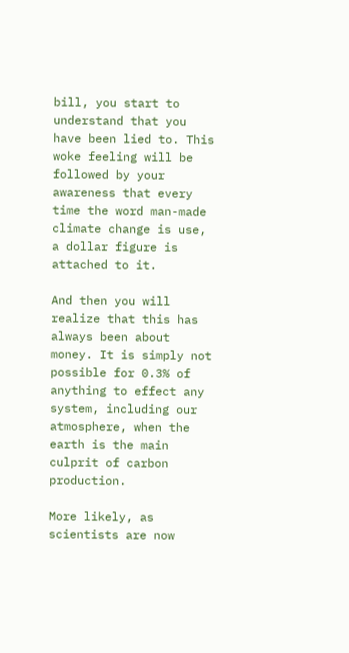bill, you start to understand that you have been lied to. This woke feeling will be followed by your awareness that every time the word man-made climate change is use, a dollar figure is attached to it.

And then you will realize that this has always been about money. It is simply not possible for 0.3% of anything to effect any system, including our atmosphere, when the earth is the main culprit of carbon production.

More likely, as scientists are now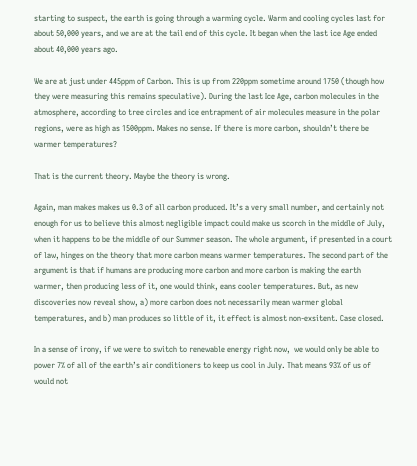starting to suspect, the earth is going through a warming cycle. Warm and cooling cycles last for about 50,000 years, and we are at the tail end of this cycle. It began when the last ice Age ended about 40,000 years ago.

We are at just under 445ppm of Carbon. This is up from 220ppm sometime around 1750 (though how they were measuring this remains speculative). During the last Ice Age, carbon molecules in the atmosphere, according to tree circles and ice entrapment of air molecules measure in the polar regions, were as high as 1500ppm. Makes no sense. If there is more carbon, shouldn’t there be warmer temperatures?

That is the current theory. Maybe the theory is wrong.

Again, man makes makes us 0.3 of all carbon produced. It’s a very small number, and certainly not enough for us to believe this almost negligible impact could make us scorch in the middle of July, when it happens to be the middle of our Summer season. The whole argument, if presented in a court of law, hinges on the theory that more carbon means warmer temperatures. The second part of the argument is that if humans are producing more carbon and more carbon is making the earth warmer, then producing less of it, one would think, eans cooler temperatures. But, as new discoveries now reveal show, a) more carbon does not necessarily mean warmer global temperatures, and b) man produces so little of it, it effect is almost non-exsitent. Case closed.

In a sense of irony, if we were to switch to renewable energy right now,  we would only be able to power 7% of all of the earth’s air conditioners to keep us cool in July. That means 93% of us of would not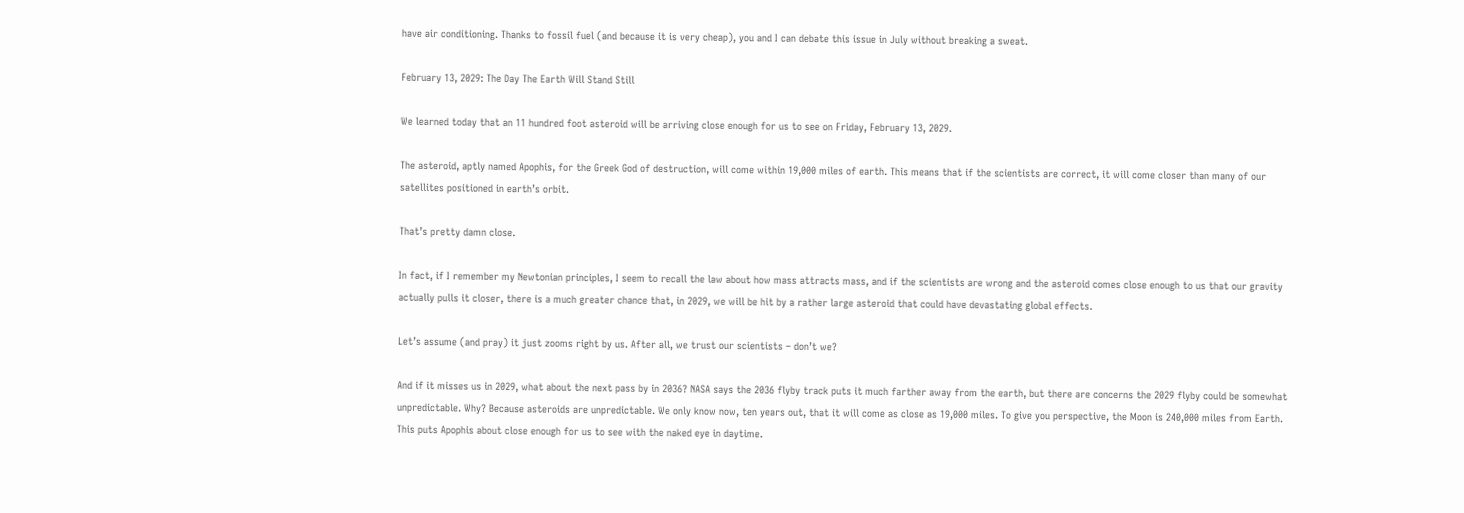have air conditioning. Thanks to fossil fuel (and because it is very cheap), you and I can debate this issue in July without breaking a sweat.

February 13, 2029: The Day The Earth Will Stand Still

We learned today that an 11 hundred foot asteroid will be arriving close enough for us to see on Friday, February 13, 2029.

The asteroid, aptly named Apophis, for the Greek God of destruction, will come within 19,000 miles of earth. This means that if the scientists are correct, it will come closer than many of our satellites positioned in earth’s orbit.

That’s pretty damn close.

In fact, if I remember my Newtonian principles, I seem to recall the law about how mass attracts mass, and if the scientists are wrong and the asteroid comes close enough to us that our gravity actually pulls it closer, there is a much greater chance that, in 2029, we will be hit by a rather large asteroid that could have devastating global effects.

Let’s assume (and pray) it just zooms right by us. After all, we trust our scientists – don’t we?

And if it misses us in 2029, what about the next pass by in 2036? NASA says the 2036 flyby track puts it much farther away from the earth, but there are concerns the 2029 flyby could be somewhat unpredictable. Why? Because asteroids are unpredictable. We only know now, ten years out, that it will come as close as 19,000 miles. To give you perspective, the Moon is 240,000 miles from Earth. This puts Apophis about close enough for us to see with the naked eye in daytime.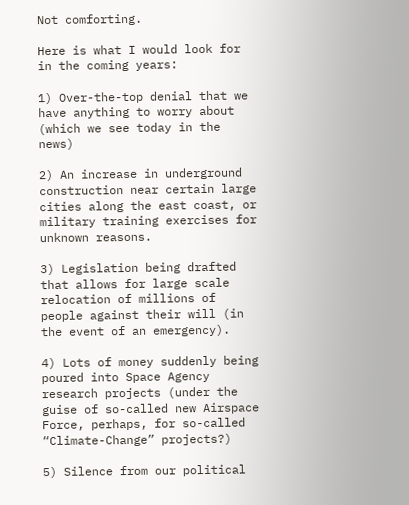Not comforting.

Here is what I would look for in the coming years:

1) Over-the-top denial that we have anything to worry about (which we see today in the news)

2) An increase in underground construction near certain large cities along the east coast, or military training exercises for unknown reasons.

3) Legislation being drafted that allows for large scale relocation of millions of people against their will (in the event of an emergency).

4) Lots of money suddenly being poured into Space Agency research projects (under the guise of so-called new Airspace Force, perhaps, for so-called “Climate-Change” projects?)

5) Silence from our political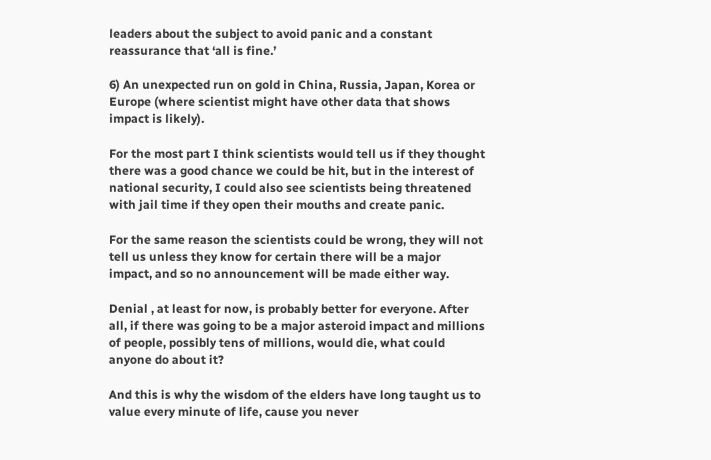leaders about the subject to avoid panic and a constant reassurance that ‘all is fine.’

6) An unexpected run on gold in China, Russia, Japan, Korea or Europe (where scientist might have other data that shows impact is likely).

For the most part I think scientists would tell us if they thought there was a good chance we could be hit, but in the interest of national security, I could also see scientists being threatened with jail time if they open their mouths and create panic.

For the same reason the scientists could be wrong, they will not tell us unless they know for certain there will be a major impact, and so no announcement will be made either way.

Denial , at least for now, is probably better for everyone. After all, if there was going to be a major asteroid impact and millions of people, possibly tens of millions, would die, what could anyone do about it?

And this is why the wisdom of the elders have long taught us to value every minute of life, cause you never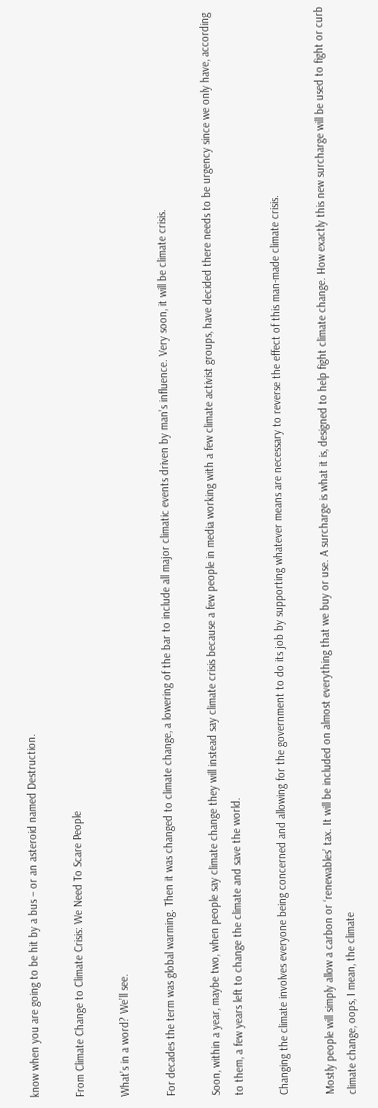know when you are going to be hit by a bus – or an asteroid named Destruction.

From Climate Change to Climate Crisis: We Need To Scare People

What’s in a word? We’ll see.

For decades the term was global warming. Then it was changed to climate change, a lowering of the bar to include all major climatic events driven by man’s influence. Very soon, it will be climate crisis.

Soon, within a year, maybe two, when people say climate change they will instead say climate crisis because a few people in media working with a few climate activist groups, have decided there needs to be urgency since we only have, according to them, a few years left to change the climate and save the world.

Changing the climate involves everyone being concerned and allowing for the government to do its job by supporting whatever means are necessary to reverse the effect of this man-made climate crisis.

Mostly people will simply allow a carbon or ‘renewables’ tax. It will be included on almost everything that we buy or use. A surcharge is what it is, designed to help fight climate change. How exactly this new surcharge will be used to fight or curb climate change, oops, I mean, the climate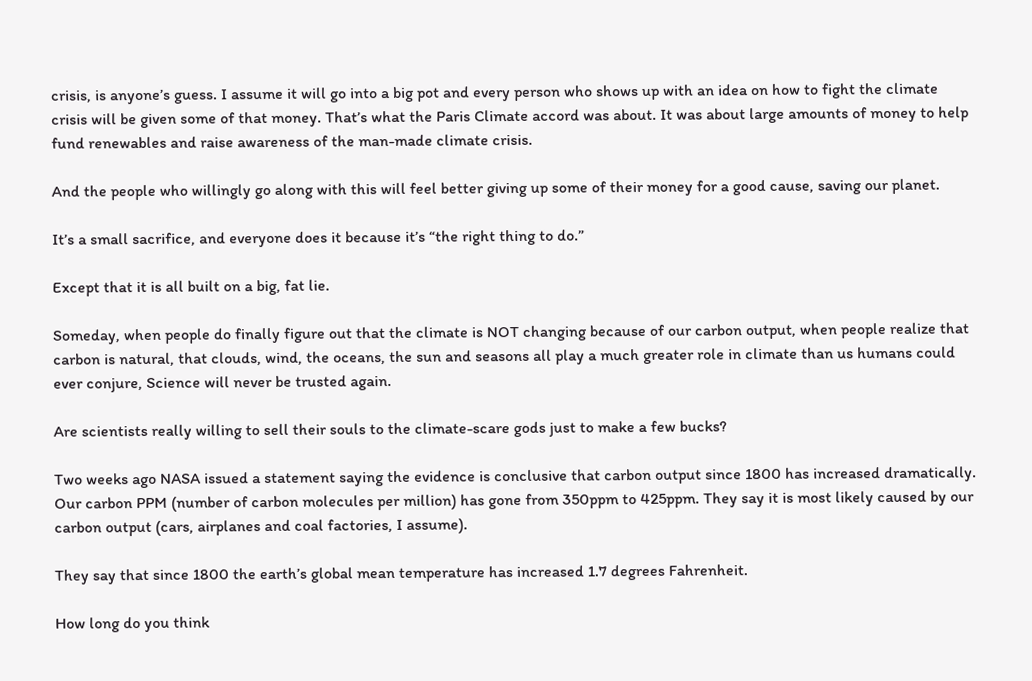crisis, is anyone’s guess. I assume it will go into a big pot and every person who shows up with an idea on how to fight the climate crisis will be given some of that money. That’s what the Paris Climate accord was about. It was about large amounts of money to help fund renewables and raise awareness of the man-made climate crisis.

And the people who willingly go along with this will feel better giving up some of their money for a good cause, saving our planet.

It’s a small sacrifice, and everyone does it because it’s “the right thing to do.”

Except that it is all built on a big, fat lie.

Someday, when people do finally figure out that the climate is NOT changing because of our carbon output, when people realize that carbon is natural, that clouds, wind, the oceans, the sun and seasons all play a much greater role in climate than us humans could ever conjure, Science will never be trusted again.

Are scientists really willing to sell their souls to the climate-scare gods just to make a few bucks?

Two weeks ago NASA issued a statement saying the evidence is conclusive that carbon output since 1800 has increased dramatically. Our carbon PPM (number of carbon molecules per million) has gone from 350ppm to 425ppm. They say it is most likely caused by our carbon output (cars, airplanes and coal factories, I assume).

They say that since 1800 the earth’s global mean temperature has increased 1.7 degrees Fahrenheit.

How long do you think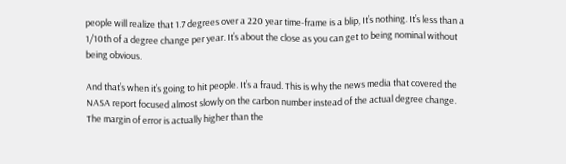people will realize that 1.7 degrees over a 220 year time-frame is a blip, It’s nothing. It’s less than a 1/10th of a degree change per year. It’s about the close as you can get to being nominal without being obvious.

And that’s when it’s going to hit people. It’s a fraud. This is why the news media that covered the NASA report focused almost slowly on the carbon number instead of the actual degree change. The margin of error is actually higher than the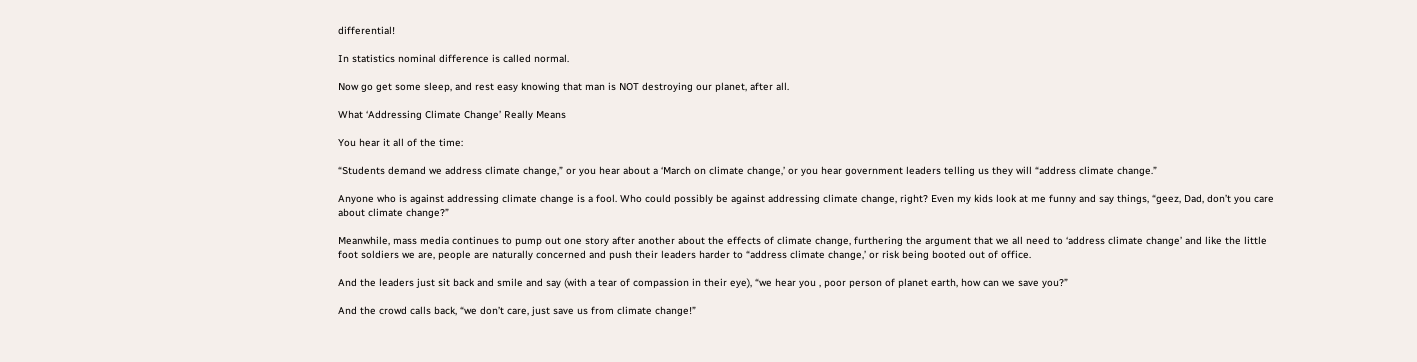differential!

In statistics nominal difference is called normal.

Now go get some sleep, and rest easy knowing that man is NOT destroying our planet, after all.

What ‘Addressing Climate Change’ Really Means

You hear it all of the time:

“Students demand we address climate change,” or you hear about a ‘March on climate change,’ or you hear government leaders telling us they will “address climate change.”

Anyone who is against addressing climate change is a fool. Who could possibly be against addressing climate change, right? Even my kids look at me funny and say things, “geez, Dad, don’t you care about climate change?”

Meanwhile, mass media continues to pump out one story after another about the effects of climate change, furthering the argument that we all need to ‘address climate change’ and like the little foot soldiers we are, people are naturally concerned and push their leaders harder to “address climate change,’ or risk being booted out of office.

And the leaders just sit back and smile and say (with a tear of compassion in their eye), “we hear you , poor person of planet earth, how can we save you?”

And the crowd calls back, “we don’t care, just save us from climate change!”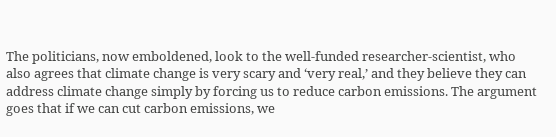The politicians, now emboldened, look to the well-funded researcher-scientist, who also agrees that climate change is very scary and ‘very real,’ and they believe they can address climate change simply by forcing us to reduce carbon emissions. The argument goes that if we can cut carbon emissions, we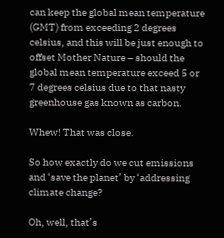can keep the global mean temperature (GMT) from exceeding 2 degrees celsius, and this will be just enough to offset Mother Nature – should the global mean temperature exceed 5 or 7 degrees celsius due to that nasty greenhouse gas known as carbon.

Whew! That was close.

So how exactly do we cut emissions and ‘save the planet’ by ‘addressing climate change?

Oh, well, that’s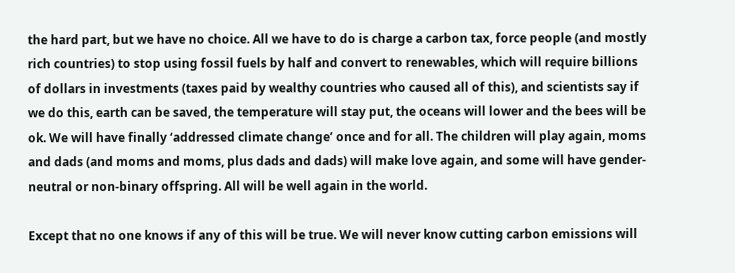the hard part, but we have no choice. All we have to do is charge a carbon tax, force people (and mostly rich countries) to stop using fossil fuels by half and convert to renewables, which will require billions of dollars in investments (taxes paid by wealthy countries who caused all of this), and scientists say if we do this, earth can be saved, the temperature will stay put, the oceans will lower and the bees will be ok. We will have finally ‘addressed climate change’ once and for all. The children will play again, moms and dads (and moms and moms, plus dads and dads) will make love again, and some will have gender-neutral or non-binary offspring. All will be well again in the world.

Except that no one knows if any of this will be true. We will never know cutting carbon emissions will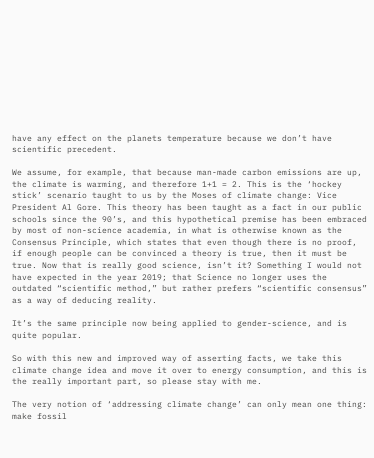have any effect on the planets temperature because we don’t have scientific precedent.

We assume, for example, that because man-made carbon emissions are up, the climate is warming, and therefore 1+1 = 2. This is the ‘hockey stick’ scenario taught to us by the Moses of climate change: Vice President Al Gore. This theory has been taught as a fact in our public schools since the 90’s, and this hypothetical premise has been embraced by most of non-science academia, in what is otherwise known as the Consensus Principle, which states that even though there is no proof, if enough people can be convinced a theory is true, then it must be true. Now that is really good science, isn’t it? Something I would not have expected in the year 2019; that Science no longer uses the outdated “scientific method,” but rather prefers “scientific consensus” as a way of deducing reality.

It’s the same principle now being applied to gender-science, and is quite popular.

So with this new and improved way of asserting facts, we take this climate change idea and move it over to energy consumption, and this is the really important part, so please stay with me.

The very notion of ‘addressing climate change’ can only mean one thing: make fossil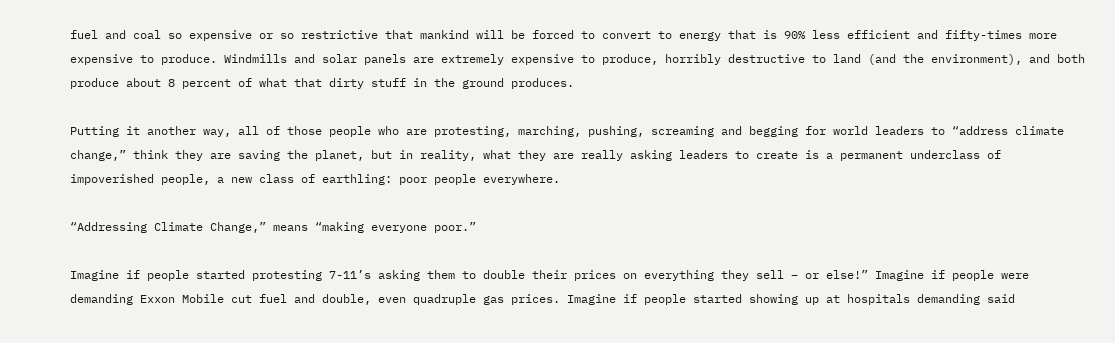fuel and coal so expensive or so restrictive that mankind will be forced to convert to energy that is 90% less efficient and fifty-times more expensive to produce. Windmills and solar panels are extremely expensive to produce, horribly destructive to land (and the environment), and both produce about 8 percent of what that dirty stuff in the ground produces.

Putting it another way, all of those people who are protesting, marching, pushing, screaming and begging for world leaders to “address climate change,” think they are saving the planet, but in reality, what they are really asking leaders to create is a permanent underclass of impoverished people, a new class of earthling: poor people everywhere.

“Addressing Climate Change,” means “making everyone poor.”

Imagine if people started protesting 7-11’s asking them to double their prices on everything they sell – or else!” Imagine if people were demanding Exxon Mobile cut fuel and double, even quadruple gas prices. Imagine if people started showing up at hospitals demanding said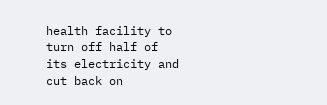health facility to turn off half of its electricity and cut back on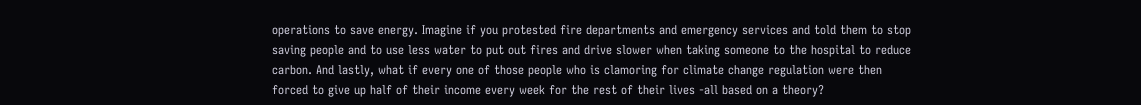operations to save energy. Imagine if you protested fire departments and emergency services and told them to stop saving people and to use less water to put out fires and drive slower when taking someone to the hospital to reduce carbon. And lastly, what if every one of those people who is clamoring for climate change regulation were then forced to give up half of their income every week for the rest of their lives -all based on a theory?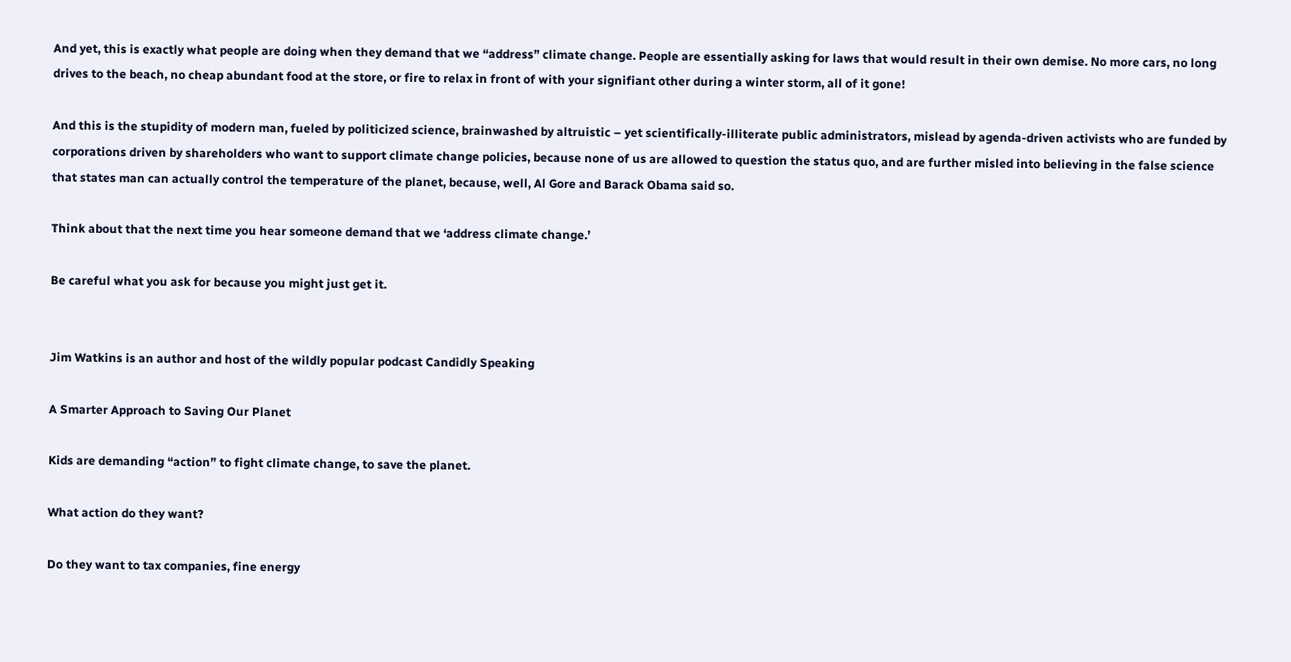And yet, this is exactly what people are doing when they demand that we “address” climate change. People are essentially asking for laws that would result in their own demise. No more cars, no long drives to the beach, no cheap abundant food at the store, or fire to relax in front of with your signifiant other during a winter storm, all of it gone!

And this is the stupidity of modern man, fueled by politicized science, brainwashed by altruistic – yet scientifically-illiterate public administrators, mislead by agenda-driven activists who are funded by corporations driven by shareholders who want to support climate change policies, because none of us are allowed to question the status quo, and are further misled into believing in the false science that states man can actually control the temperature of the planet, because, well, Al Gore and Barack Obama said so.

Think about that the next time you hear someone demand that we ‘address climate change.’

Be careful what you ask for because you might just get it.


Jim Watkins is an author and host of the wildly popular podcast Candidly Speaking

A Smarter Approach to Saving Our Planet

Kids are demanding “action” to fight climate change, to save the planet.

What action do they want?

Do they want to tax companies, fine energy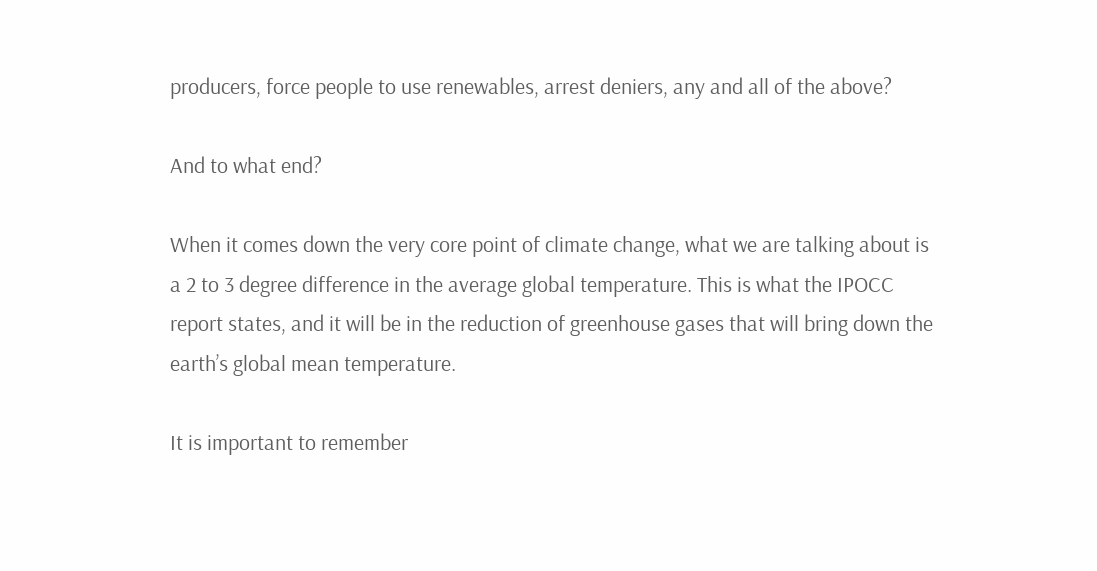producers, force people to use renewables, arrest deniers, any and all of the above?

And to what end?

When it comes down the very core point of climate change, what we are talking about is a 2 to 3 degree difference in the average global temperature. This is what the IPOCC report states, and it will be in the reduction of greenhouse gases that will bring down the earth’s global mean temperature.

It is important to remember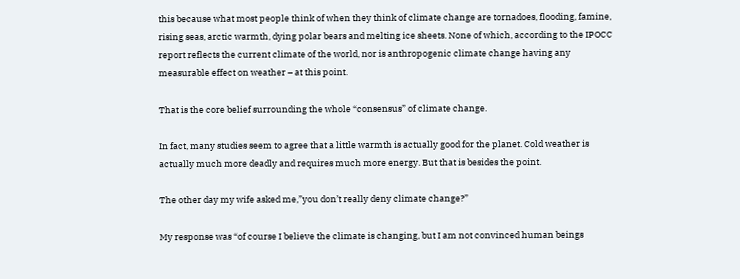this because what most people think of when they think of climate change are tornadoes, flooding, famine, rising seas, arctic warmth, dying polar bears and melting ice sheets. None of which, according to the IPOCC report reflects the current climate of the world, nor is anthropogenic climate change having any measurable effect on weather – at this point.

That is the core belief surrounding the whole “consensus” of climate change.

In fact, many studies seem to agree that a little warmth is actually good for the planet. Cold weather is actually much more deadly and requires much more energy. But that is besides the point.

The other day my wife asked me,”you don’t really deny climate change?”

My response was “of course I believe the climate is changing, but I am not convinced human beings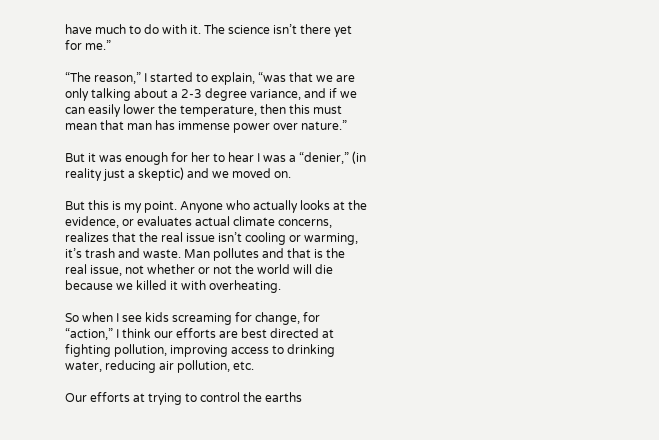have much to do with it. The science isn’t there yet for me.”

“The reason,” I started to explain, “was that we are only talking about a 2-3 degree variance, and if we can easily lower the temperature, then this must mean that man has immense power over nature.”

But it was enough for her to hear I was a “denier,” (in reality just a skeptic) and we moved on.

But this is my point. Anyone who actually looks at the evidence, or evaluates actual climate concerns, realizes that the real issue isn’t cooling or warming, it’s trash and waste. Man pollutes and that is the real issue, not whether or not the world will die because we killed it with overheating.

So when I see kids screaming for change, for “action,” I think our efforts are best directed at fighting pollution, improving access to drinking water, reducing air pollution, etc.

Our efforts at trying to control the earths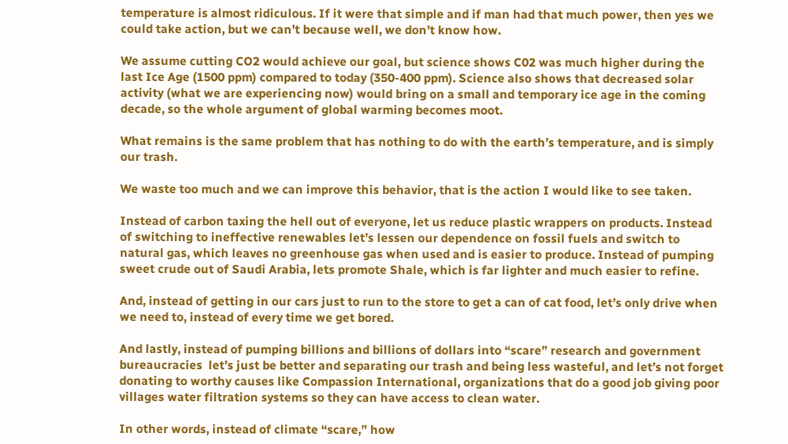temperature is almost ridiculous. If it were that simple and if man had that much power, then yes we could take action, but we can’t because well, we don’t know how.

We assume cutting CO2 would achieve our goal, but science shows C02 was much higher during the last Ice Age (1500 ppm) compared to today (350-400 ppm). Science also shows that decreased solar activity (what we are experiencing now) would bring on a small and temporary ice age in the coming decade, so the whole argument of global warming becomes moot.

What remains is the same problem that has nothing to do with the earth’s temperature, and is simply our trash.

We waste too much and we can improve this behavior, that is the action I would like to see taken.

Instead of carbon taxing the hell out of everyone, let us reduce plastic wrappers on products. Instead of switching to ineffective renewables let’s lessen our dependence on fossil fuels and switch to natural gas, which leaves no greenhouse gas when used and is easier to produce. Instead of pumping sweet crude out of Saudi Arabia, lets promote Shale, which is far lighter and much easier to refine.

And, instead of getting in our cars just to run to the store to get a can of cat food, let’s only drive when we need to, instead of every time we get bored.

And lastly, instead of pumping billions and billions of dollars into “scare” research and government bureaucracies  let’s just be better and separating our trash and being less wasteful, and let’s not forget donating to worthy causes like Compassion International, organizations that do a good job giving poor villages water filtration systems so they can have access to clean water.

In other words, instead of climate “scare,” how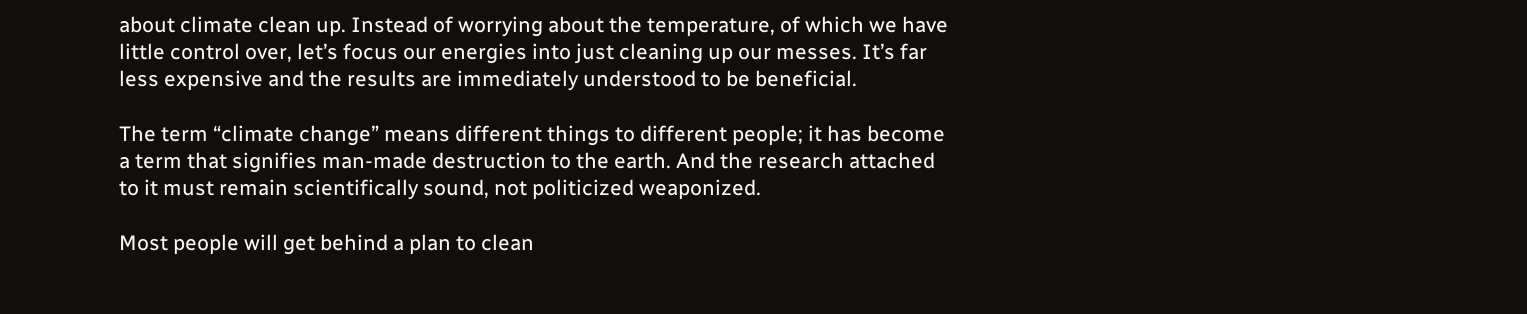about climate clean up. Instead of worrying about the temperature, of which we have little control over, let’s focus our energies into just cleaning up our messes. It’s far less expensive and the results are immediately understood to be beneficial.

The term “climate change” means different things to different people; it has become a term that signifies man-made destruction to the earth. And the research attached to it must remain scientifically sound, not politicized weaponized.

Most people will get behind a plan to clean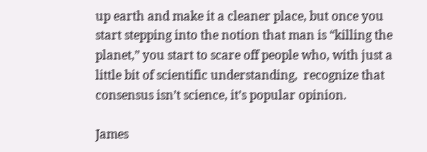up earth and make it a cleaner place, but once you start stepping into the notion that man is “killing the planet,” you start to scare off people who, with just a little bit of scientific understanding,  recognize that consensus isn’t science, it’s popular opinion.

James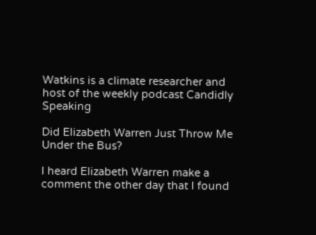Watkins is a climate researcher and host of the weekly podcast Candidly Speaking

Did Elizabeth Warren Just Throw Me Under the Bus?

I heard Elizabeth Warren make a comment the other day that I found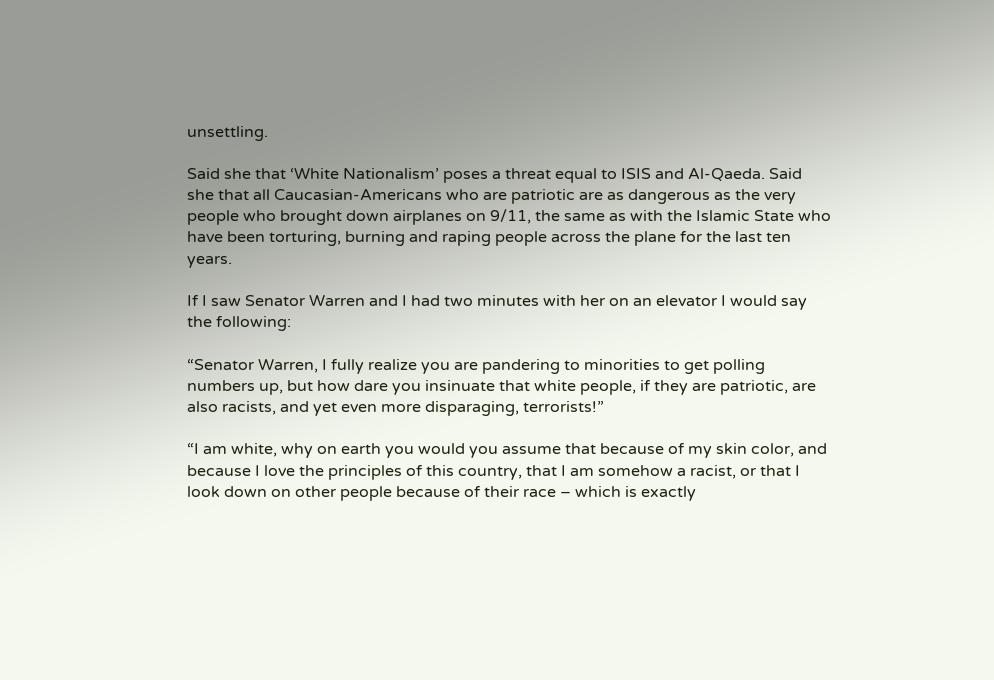unsettling.

Said she that ‘White Nationalism’ poses a threat equal to ISIS and Al-Qaeda. Said she that all Caucasian-Americans who are patriotic are as dangerous as the very people who brought down airplanes on 9/11, the same as with the Islamic State who have been torturing, burning and raping people across the plane for the last ten years.

If I saw Senator Warren and I had two minutes with her on an elevator I would say the following:

“Senator Warren, I fully realize you are pandering to minorities to get polling numbers up, but how dare you insinuate that white people, if they are patriotic, are also racists, and yet even more disparaging, terrorists!”

“I am white, why on earth you would you assume that because of my skin color, and because I love the principles of this country, that I am somehow a racist, or that I look down on other people because of their race – which is exactly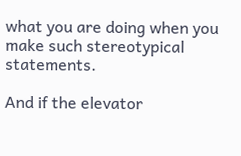what you are doing when you make such stereotypical statements.

And if the elevator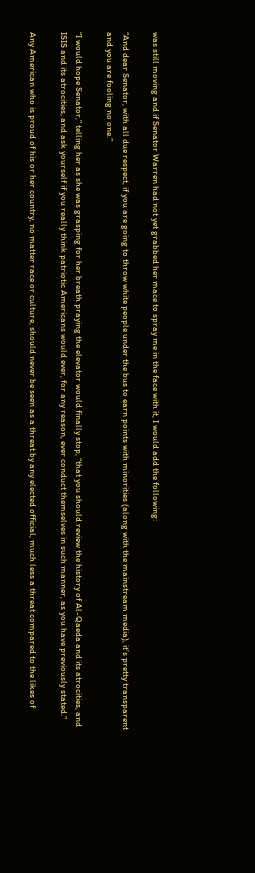was still moving and if Senator Warren had not yet grabbed her mace to spray me in the face with it, I would add the following:

“And dear Senator, with all due respect, if you are going to throw white people under the bus to earn points with minorities (along with the mainstream media), it’s pretty transparent and you are fooling no one.”

“I would hope Senator,” telling her as she was grasping for her breath praying the elevator would finally stop, “that you should review the history of Al-Qaeda and its atrocities, and ISIS and its atrocities, and ask yourself if you really think patriotic Americans would ever, for any reason, ever conduct themselves in such manner, as you have previously stated.”

Any American who is proud of his or her country, no matter race or culture, should never be seen as a threat by any elected official, much less a threat compared to the likes of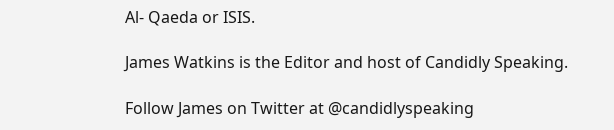Al- Qaeda or ISIS.

James Watkins is the Editor and host of Candidly Speaking.

Follow James on Twitter at @candidlyspeaking